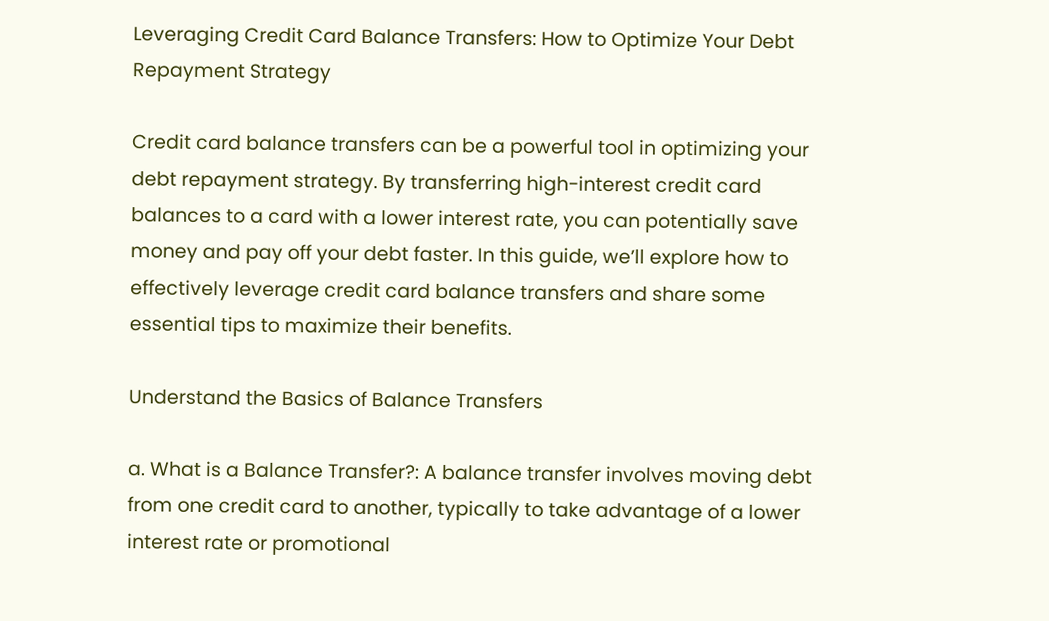Leveraging Credit Card Balance Transfers: How to Optimize Your Debt Repayment Strategy

Credit card balance transfers can be a powerful tool in optimizing your debt repayment strategy. By transferring high-interest credit card balances to a card with a lower interest rate, you can potentially save money and pay off your debt faster. In this guide, we’ll explore how to effectively leverage credit card balance transfers and share some essential tips to maximize their benefits.

Understand the Basics of Balance Transfers

a. What is a Balance Transfer?: A balance transfer involves moving debt from one credit card to another, typically to take advantage of a lower interest rate or promotional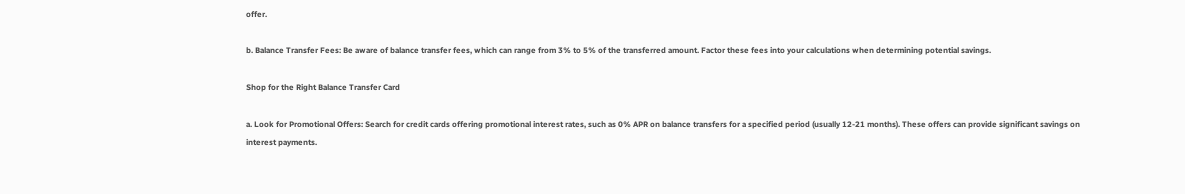offer.

b. Balance Transfer Fees: Be aware of balance transfer fees, which can range from 3% to 5% of the transferred amount. Factor these fees into your calculations when determining potential savings.

Shop for the Right Balance Transfer Card

a. Look for Promotional Offers: Search for credit cards offering promotional interest rates, such as 0% APR on balance transfers for a specified period (usually 12-21 months). These offers can provide significant savings on interest payments.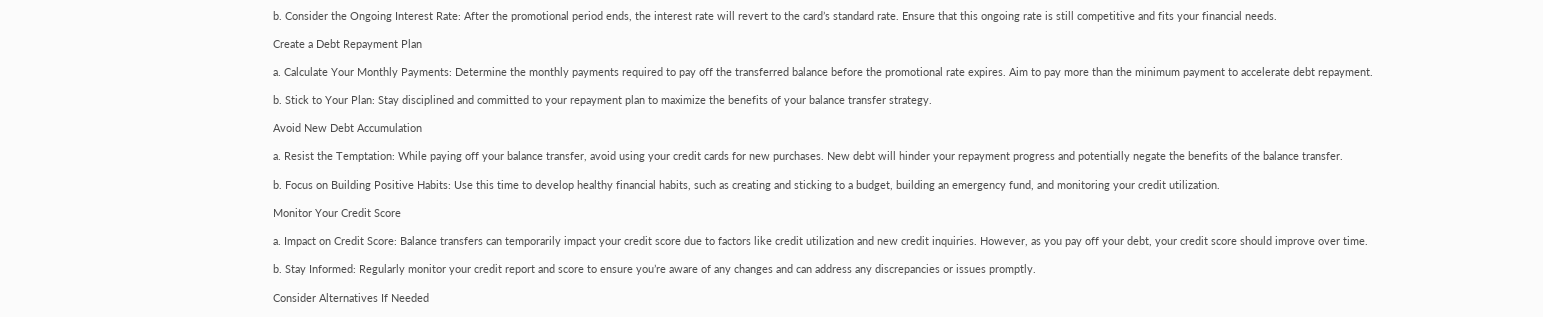b. Consider the Ongoing Interest Rate: After the promotional period ends, the interest rate will revert to the card’s standard rate. Ensure that this ongoing rate is still competitive and fits your financial needs.

Create a Debt Repayment Plan

a. Calculate Your Monthly Payments: Determine the monthly payments required to pay off the transferred balance before the promotional rate expires. Aim to pay more than the minimum payment to accelerate debt repayment.

b. Stick to Your Plan: Stay disciplined and committed to your repayment plan to maximize the benefits of your balance transfer strategy.

Avoid New Debt Accumulation

a. Resist the Temptation: While paying off your balance transfer, avoid using your credit cards for new purchases. New debt will hinder your repayment progress and potentially negate the benefits of the balance transfer.

b. Focus on Building Positive Habits: Use this time to develop healthy financial habits, such as creating and sticking to a budget, building an emergency fund, and monitoring your credit utilization.

Monitor Your Credit Score

a. Impact on Credit Score: Balance transfers can temporarily impact your credit score due to factors like credit utilization and new credit inquiries. However, as you pay off your debt, your credit score should improve over time.

b. Stay Informed: Regularly monitor your credit report and score to ensure you’re aware of any changes and can address any discrepancies or issues promptly.

Consider Alternatives If Needed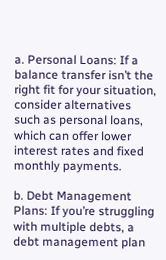a. Personal Loans: If a balance transfer isn’t the right fit for your situation, consider alternatives such as personal loans, which can offer lower interest rates and fixed monthly payments.

b. Debt Management Plans: If you’re struggling with multiple debts, a debt management plan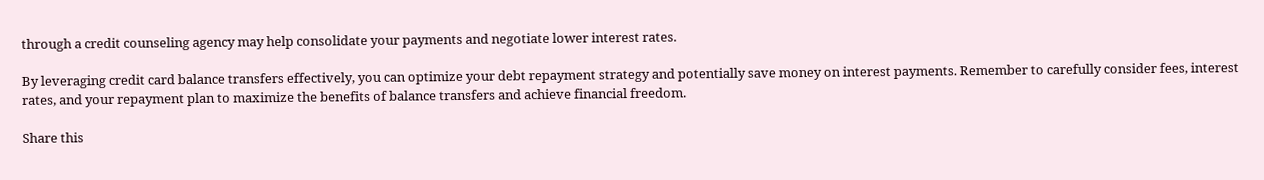through a credit counseling agency may help consolidate your payments and negotiate lower interest rates.

By leveraging credit card balance transfers effectively, you can optimize your debt repayment strategy and potentially save money on interest payments. Remember to carefully consider fees, interest rates, and your repayment plan to maximize the benefits of balance transfers and achieve financial freedom.

Share this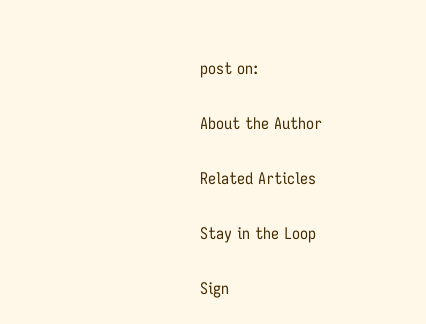post on:

About the Author

Related Articles

Stay in the Loop

Sign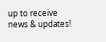up to receive news & updates!